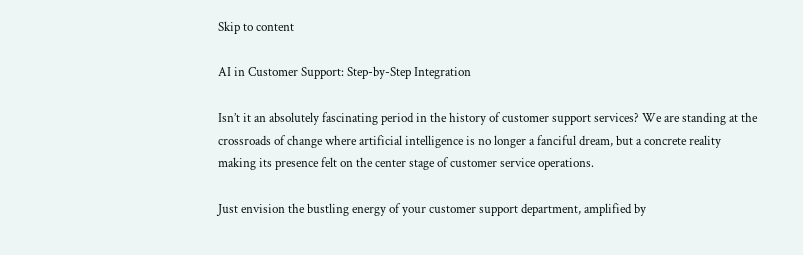Skip to content

AI in Customer Support: Step-by-Step Integration

Isn’t it an absolutely fascinating period in the history of customer support services? We are standing at the crossroads of change where artificial intelligence is no longer a fanciful dream, but a concrete reality making its presence felt on the center stage of customer service operations.

Just envision the bustling energy of your customer support department, amplified by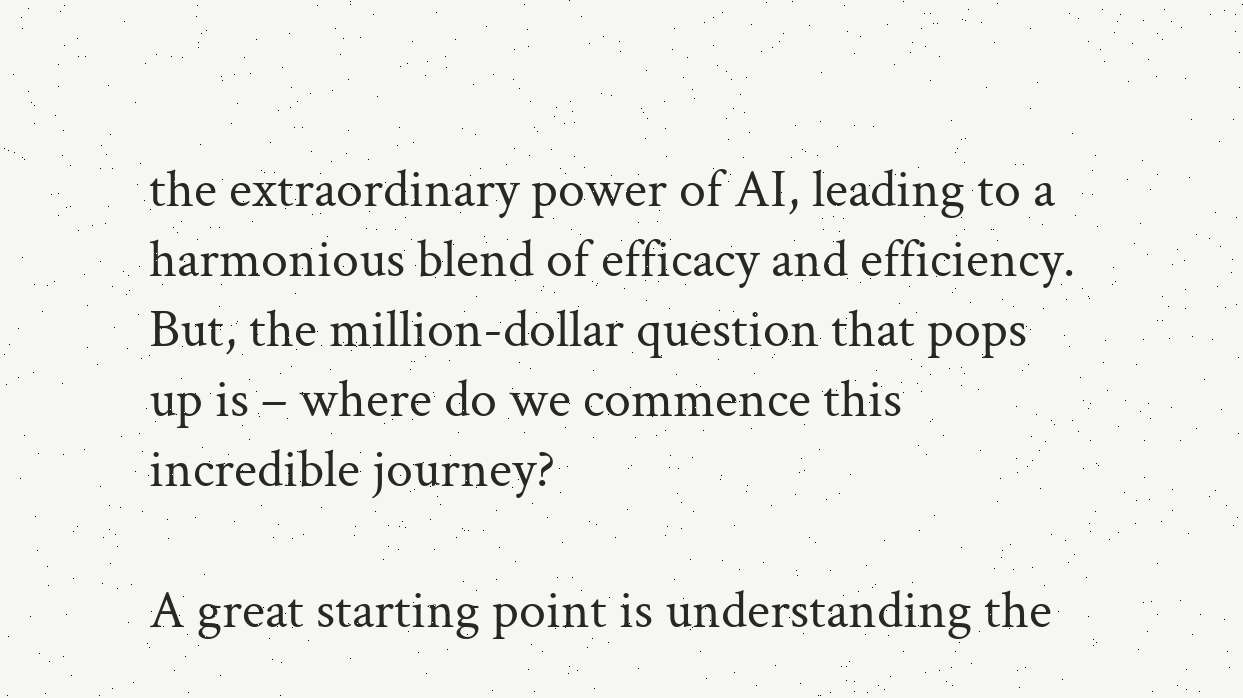the extraordinary power of AI, leading to a harmonious blend of efficacy and efficiency. But, the million-dollar question that pops up is – where do we commence this incredible journey?

A great starting point is understanding the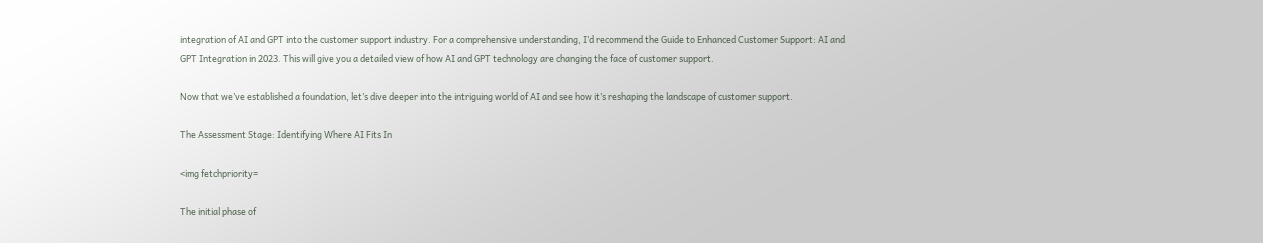integration of AI and GPT into the customer support industry. For a comprehensive understanding, I’d recommend the Guide to Enhanced Customer Support: AI and GPT Integration in 2023. This will give you a detailed view of how AI and GPT technology are changing the face of customer support.

Now that we’ve established a foundation, let’s dive deeper into the intriguing world of AI and see how it’s reshaping the landscape of customer support.

The Assessment Stage: Identifying Where AI Fits In

<img fetchpriority=

The initial phase of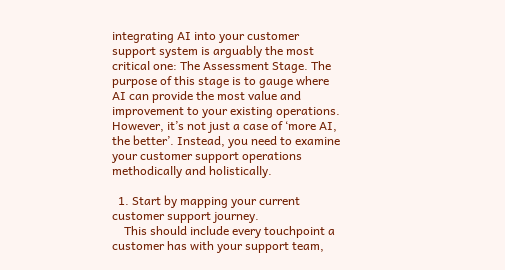integrating AI into your customer support system is arguably the most critical one: The Assessment Stage. The purpose of this stage is to gauge where AI can provide the most value and improvement to your existing operations. However, it’s not just a case of ‘more AI, the better’. Instead, you need to examine your customer support operations methodically and holistically.

  1. Start by mapping your current customer support journey.
    This should include every touchpoint a customer has with your support team,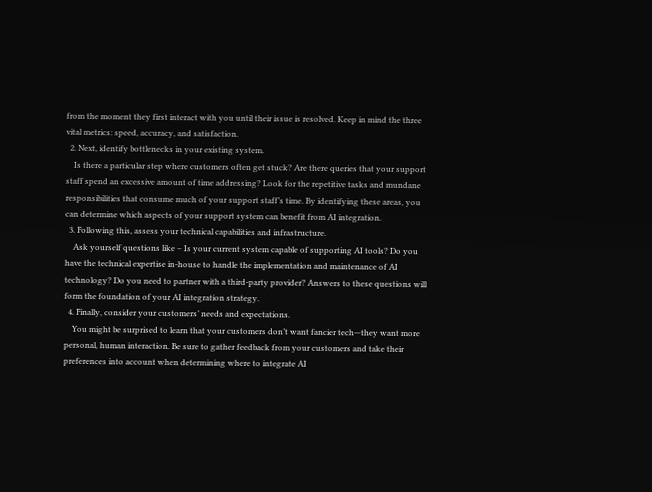from the moment they first interact with you until their issue is resolved. Keep in mind the three vital metrics: speed, accuracy, and satisfaction.
  2. Next, identify bottlenecks in your existing system.
    Is there a particular step where customers often get stuck? Are there queries that your support staff spend an excessive amount of time addressing? Look for the repetitive tasks and mundane responsibilities that consume much of your support staff’s time. By identifying these areas, you can determine which aspects of your support system can benefit from AI integration.
  3. Following this, assess your technical capabilities and infrastructure.
    Ask yourself questions like – Is your current system capable of supporting AI tools? Do you have the technical expertise in-house to handle the implementation and maintenance of AI technology? Do you need to partner with a third-party provider? Answers to these questions will form the foundation of your AI integration strategy.
  4. Finally, consider your customers’ needs and expectations.
    You might be surprised to learn that your customers don’t want fancier tech—they want more personal, human interaction. Be sure to gather feedback from your customers and take their preferences into account when determining where to integrate AI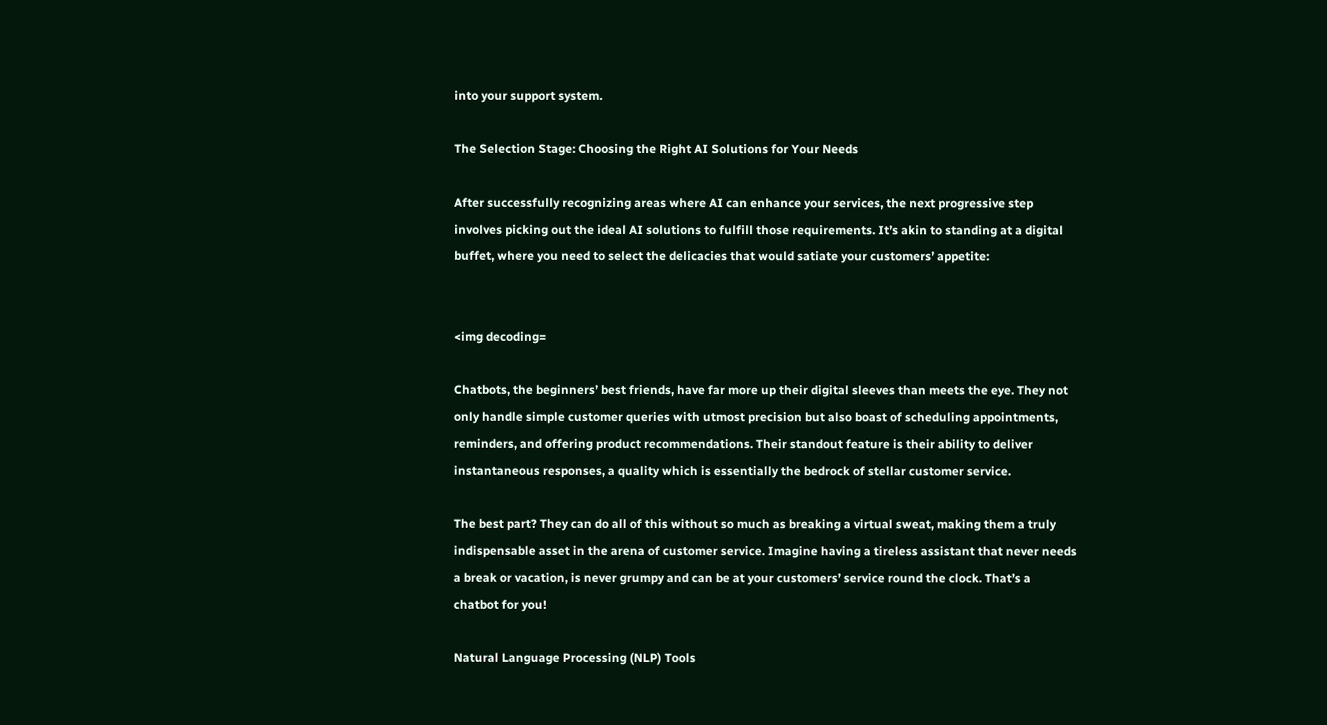into your support system.

The Selection Stage: Choosing the Right AI Solutions for Your Needs

After successfully recognizing areas where AI can enhance your services, the next progressive step involves picking out the ideal AI solutions to fulfill those requirements. It’s akin to standing at a digital buffet, where you need to select the delicacies that would satiate your customers’ appetite:


<img decoding=

Chatbots, the beginners’ best friends, have far more up their digital sleeves than meets the eye. They not only handle simple customer queries with utmost precision but also boast of scheduling appointments, reminders, and offering product recommendations. Their standout feature is their ability to deliver instantaneous responses, a quality which is essentially the bedrock of stellar customer service.

The best part? They can do all of this without so much as breaking a virtual sweat, making them a truly indispensable asset in the arena of customer service. Imagine having a tireless assistant that never needs a break or vacation, is never grumpy and can be at your customers’ service round the clock. That’s a chatbot for you!

Natural Language Processing (NLP) Tools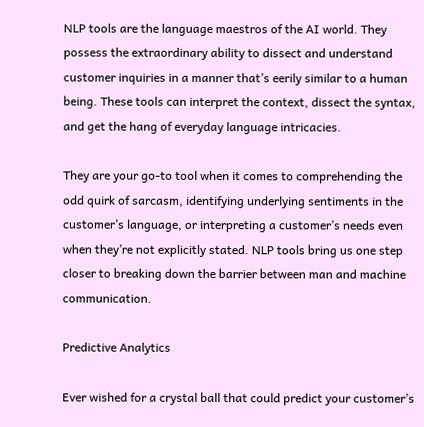NLP tools are the language maestros of the AI world. They possess the extraordinary ability to dissect and understand customer inquiries in a manner that’s eerily similar to a human being. These tools can interpret the context, dissect the syntax, and get the hang of everyday language intricacies.

They are your go-to tool when it comes to comprehending the odd quirk of sarcasm, identifying underlying sentiments in the customer’s language, or interpreting a customer’s needs even when they’re not explicitly stated. NLP tools bring us one step closer to breaking down the barrier between man and machine communication.

Predictive Analytics

Ever wished for a crystal ball that could predict your customer’s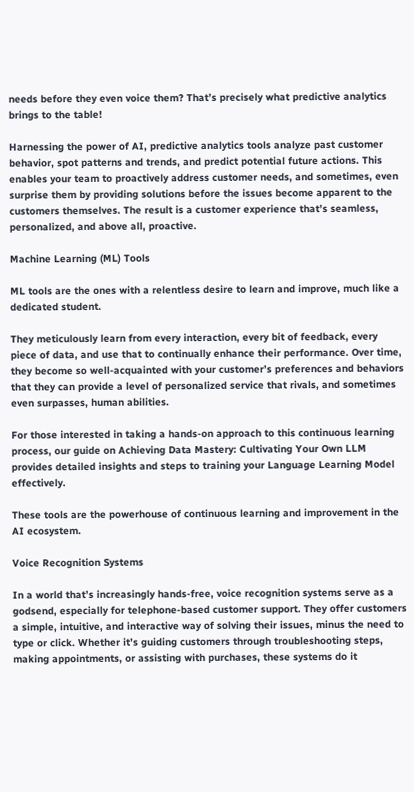needs before they even voice them? That’s precisely what predictive analytics brings to the table!

Harnessing the power of AI, predictive analytics tools analyze past customer behavior, spot patterns and trends, and predict potential future actions. This enables your team to proactively address customer needs, and sometimes, even surprise them by providing solutions before the issues become apparent to the customers themselves. The result is a customer experience that’s seamless, personalized, and above all, proactive.

Machine Learning (ML) Tools

ML tools are the ones with a relentless desire to learn and improve, much like a dedicated student.

They meticulously learn from every interaction, every bit of feedback, every piece of data, and use that to continually enhance their performance. Over time, they become so well-acquainted with your customer’s preferences and behaviors that they can provide a level of personalized service that rivals, and sometimes even surpasses, human abilities.

For those interested in taking a hands-on approach to this continuous learning process, our guide on Achieving Data Mastery: Cultivating Your Own LLM provides detailed insights and steps to training your Language Learning Model effectively.

These tools are the powerhouse of continuous learning and improvement in the AI ecosystem.

Voice Recognition Systems

In a world that’s increasingly hands-free, voice recognition systems serve as a godsend, especially for telephone-based customer support. They offer customers a simple, intuitive, and interactive way of solving their issues, minus the need to type or click. Whether it’s guiding customers through troubleshooting steps, making appointments, or assisting with purchases, these systems do it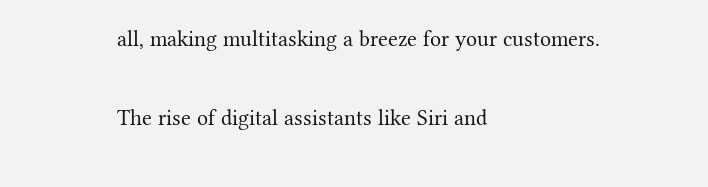all, making multitasking a breeze for your customers.

The rise of digital assistants like Siri and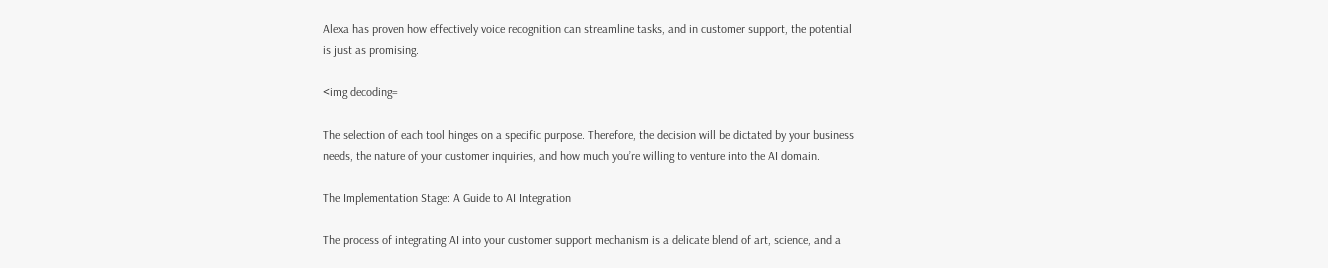Alexa has proven how effectively voice recognition can streamline tasks, and in customer support, the potential is just as promising.

<img decoding=

The selection of each tool hinges on a specific purpose. Therefore, the decision will be dictated by your business needs, the nature of your customer inquiries, and how much you’re willing to venture into the AI domain.

The Implementation Stage: A Guide to AI Integration

The process of integrating AI into your customer support mechanism is a delicate blend of art, science, and a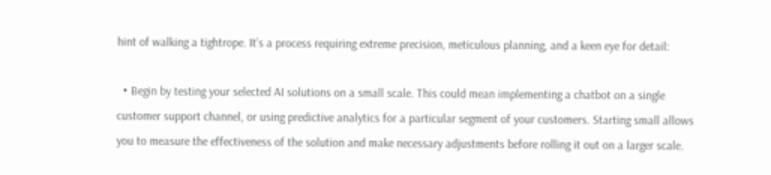hint of walking a tightrope. It’s a process requiring extreme precision, meticulous planning, and a keen eye for detail:

  • Begin by testing your selected AI solutions on a small scale. This could mean implementing a chatbot on a single customer support channel, or using predictive analytics for a particular segment of your customers. Starting small allows you to measure the effectiveness of the solution and make necessary adjustments before rolling it out on a larger scale.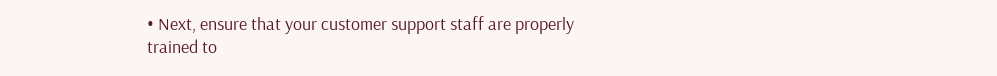• Next, ensure that your customer support staff are properly trained to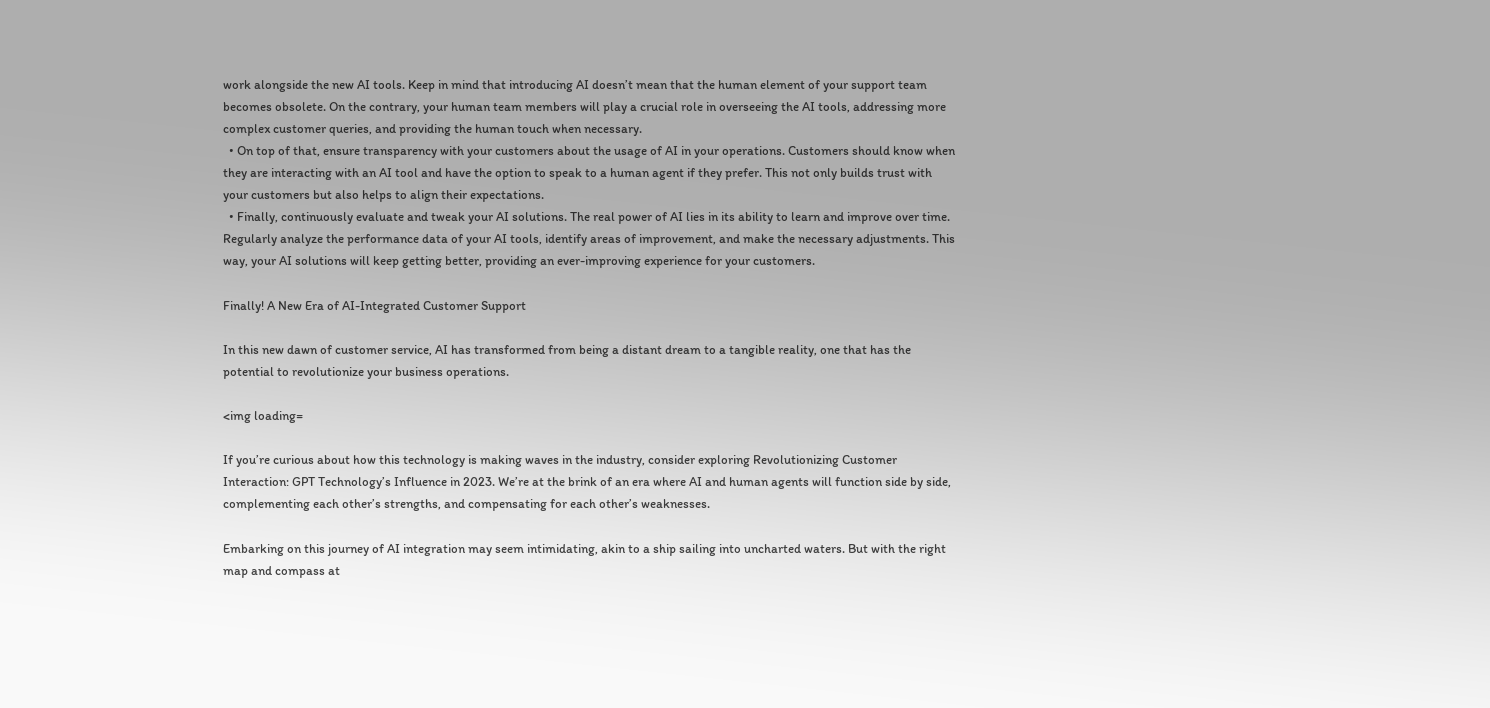work alongside the new AI tools. Keep in mind that introducing AI doesn’t mean that the human element of your support team becomes obsolete. On the contrary, your human team members will play a crucial role in overseeing the AI tools, addressing more complex customer queries, and providing the human touch when necessary.
  • On top of that, ensure transparency with your customers about the usage of AI in your operations. Customers should know when they are interacting with an AI tool and have the option to speak to a human agent if they prefer. This not only builds trust with your customers but also helps to align their expectations.
  • Finally, continuously evaluate and tweak your AI solutions. The real power of AI lies in its ability to learn and improve over time. Regularly analyze the performance data of your AI tools, identify areas of improvement, and make the necessary adjustments. This way, your AI solutions will keep getting better, providing an ever-improving experience for your customers.

Finally! A New Era of AI-Integrated Customer Support

In this new dawn of customer service, AI has transformed from being a distant dream to a tangible reality, one that has the potential to revolutionize your business operations.

<img loading=

If you’re curious about how this technology is making waves in the industry, consider exploring Revolutionizing Customer Interaction: GPT Technology’s Influence in 2023. We’re at the brink of an era where AI and human agents will function side by side, complementing each other’s strengths, and compensating for each other’s weaknesses.

Embarking on this journey of AI integration may seem intimidating, akin to a ship sailing into uncharted waters. But with the right map and compass at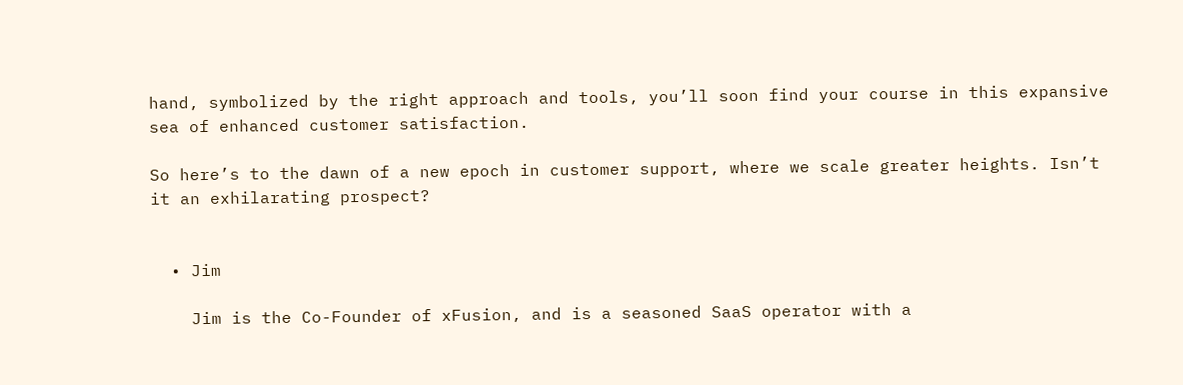hand, symbolized by the right approach and tools, you’ll soon find your course in this expansive sea of enhanced customer satisfaction.

So here’s to the dawn of a new epoch in customer support, where we scale greater heights. Isn’t it an exhilarating prospect?


  • Jim

    Jim is the Co-Founder of xFusion, and is a seasoned SaaS operator with a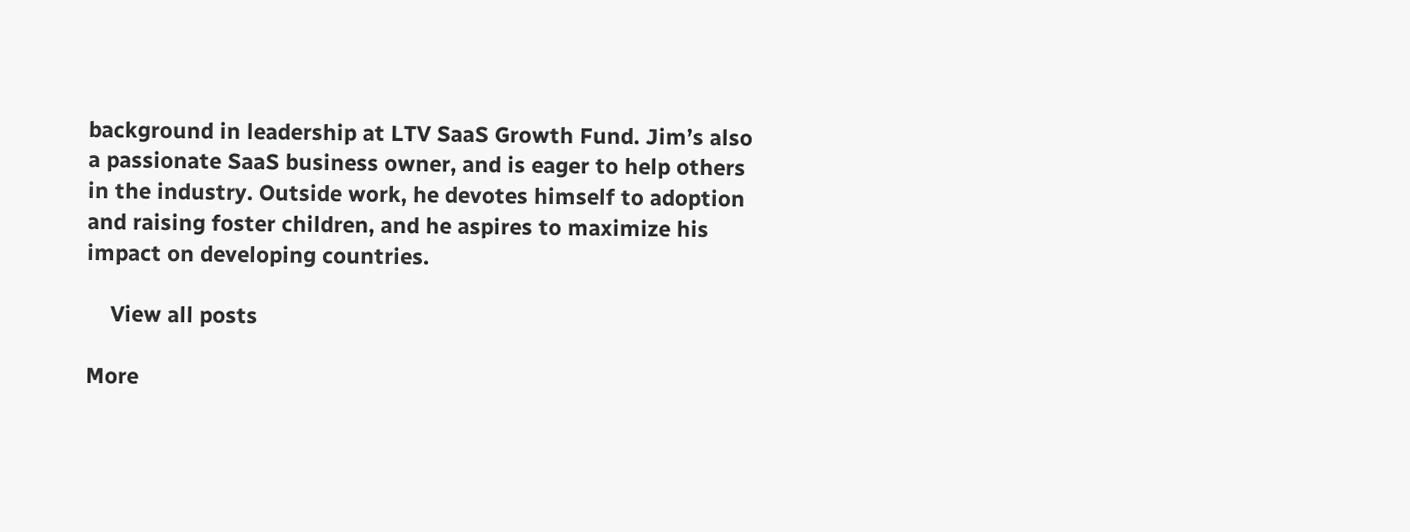background in leadership at LTV SaaS Growth Fund. Jim’s also a passionate SaaS business owner, and is eager to help others in the industry. Outside work, he devotes himself to adoption and raising foster children, and he aspires to maximize his impact on developing countries.

    View all posts

More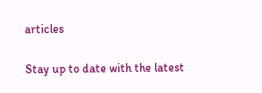articles

Stay up to date with the latest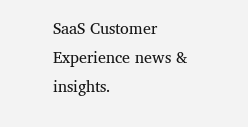SaaS Customer Experience news & insights.